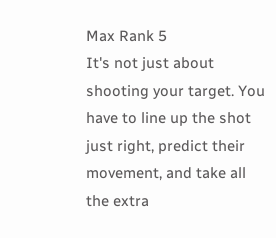Max Rank 5
It's not just about shooting your target. You have to line up the shot just right, predict their movement, and take all the extra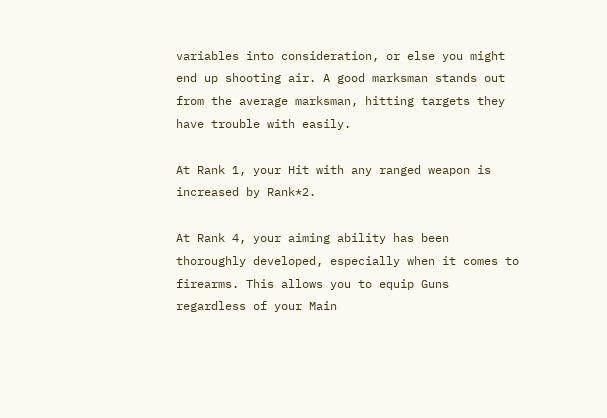variables into consideration, or else you might end up shooting air. A good marksman stands out from the average marksman, hitting targets they have trouble with easily.

At Rank 1, your Hit with any ranged weapon is increased by Rank*2.

At Rank 4, your aiming ability has been thoroughly developed, especially when it comes to firearms. This allows you to equip Guns regardless of your Main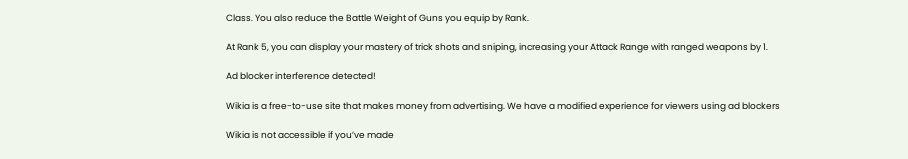Class. You also reduce the Battle Weight of Guns you equip by Rank.

At Rank 5, you can display your mastery of trick shots and sniping, increasing your Attack Range with ranged weapons by 1.

Ad blocker interference detected!

Wikia is a free-to-use site that makes money from advertising. We have a modified experience for viewers using ad blockers

Wikia is not accessible if you’ve made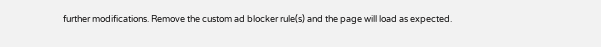further modifications. Remove the custom ad blocker rule(s) and the page will load as expected.